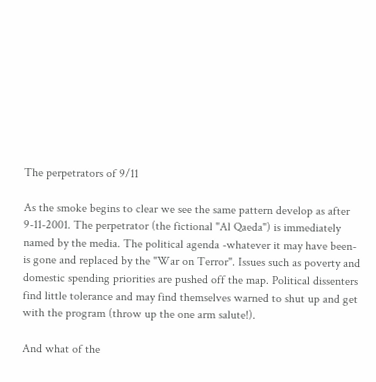The perpetrators of 9/11

As the smoke begins to clear we see the same pattern develop as after 9-11-2001. The perpetrator (the fictional "Al Qaeda") is immediately named by the media. The political agenda -whatever it may have been- is gone and replaced by the "War on Terror". Issues such as poverty and domestic spending priorities are pushed off the map. Political dissenters find little tolerance and may find themselves warned to shut up and get with the program (throw up the one arm salute!).

And what of the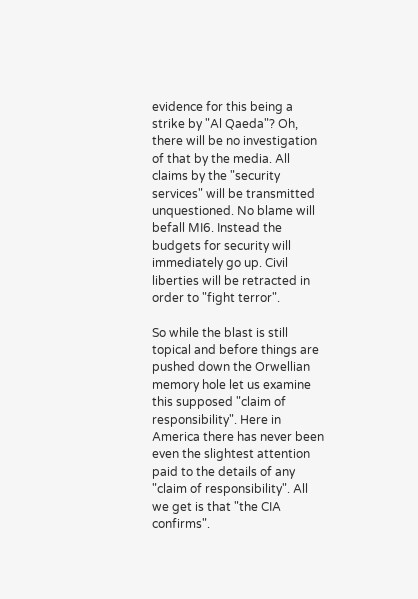evidence for this being a strike by "Al Qaeda"? Oh, there will be no investigation of that by the media. All claims by the "security services" will be transmitted unquestioned. No blame will befall MI6. Instead the budgets for security will immediately go up. Civil liberties will be retracted in order to "fight terror".

So while the blast is still topical and before things are pushed down the Orwellian memory hole let us examine this supposed "claim of responsibility". Here in America there has never been even the slightest attention paid to the details of any "claim of responsibility". All we get is that "the CIA confirms".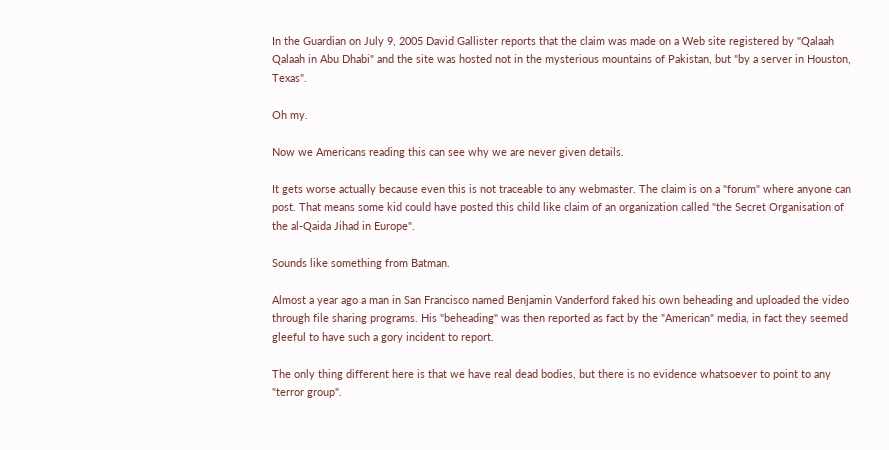In the Guardian on July 9, 2005 David Gallister reports that the claim was made on a Web site registered by "Qalaah Qalaah in Abu Dhabi" and the site was hosted not in the mysterious mountains of Pakistan, but "by a server in Houston, Texas".

Oh my.

Now we Americans reading this can see why we are never given details.

It gets worse actually because even this is not traceable to any webmaster. The claim is on a "forum" where anyone can post. That means some kid could have posted this child like claim of an organization called "the Secret Organisation of the al-Qaida Jihad in Europe".

Sounds like something from Batman.

Almost a year ago a man in San Francisco named Benjamin Vanderford faked his own beheading and uploaded the video through file sharing programs. His "beheading" was then reported as fact by the "American" media, in fact they seemed gleeful to have such a gory incident to report.

The only thing different here is that we have real dead bodies, but there is no evidence whatsoever to point to any "terror group".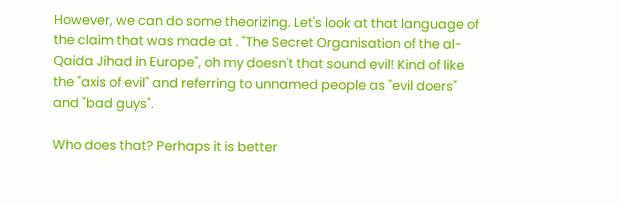However, we can do some theorizing. Let's look at that language of the claim that was made at . "The Secret Organisation of the al-Qaida Jihad in Europe", oh my doesn't that sound evil! Kind of like the "axis of evil" and referring to unnamed people as "evil doers" and "bad guys".

Who does that? Perhaps it is better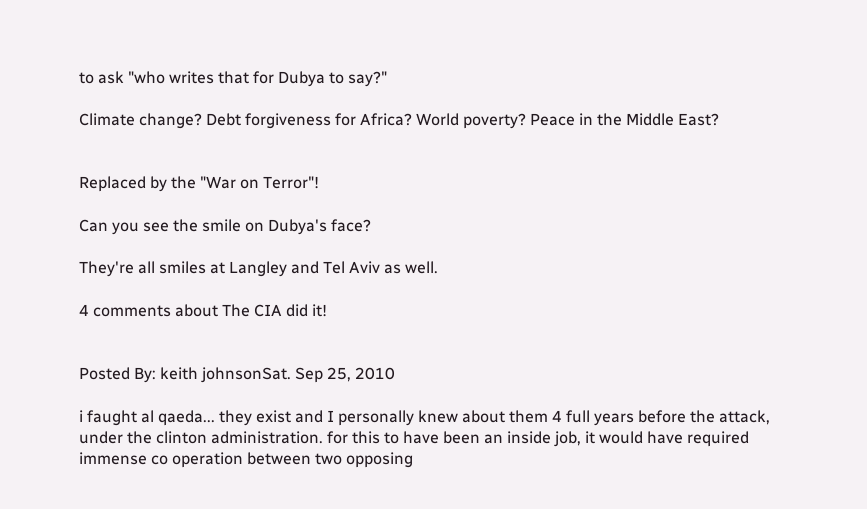to ask "who writes that for Dubya to say?"

Climate change? Debt forgiveness for Africa? World poverty? Peace in the Middle East?


Replaced by the "War on Terror"!

Can you see the smile on Dubya's face?

They're all smiles at Langley and Tel Aviv as well.

4 comments about The CIA did it!


Posted By: keith johnsonSat. Sep 25, 2010

i faught al qaeda... they exist and I personally knew about them 4 full years before the attack, under the clinton administration. for this to have been an inside job, it would have required immense co operation between two opposing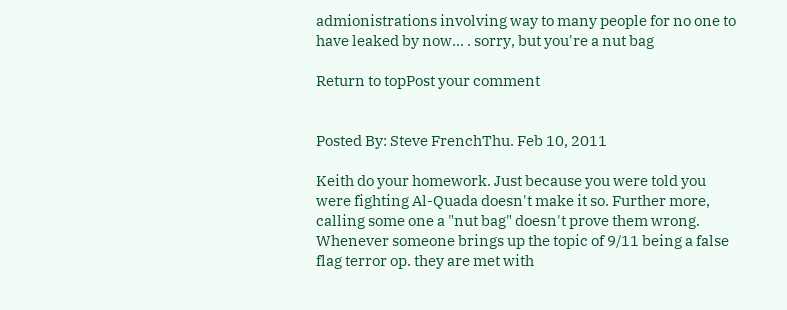admionistrations involving way to many people for no one to have leaked by now... . sorry, but you're a nut bag

Return to topPost your comment


Posted By: Steve FrenchThu. Feb 10, 2011

Keith do your homework. Just because you were told you were fighting Al-Quada doesn't make it so. Further more, calling some one a "nut bag" doesn't prove them wrong. Whenever someone brings up the topic of 9/11 being a false flag terror op. they are met with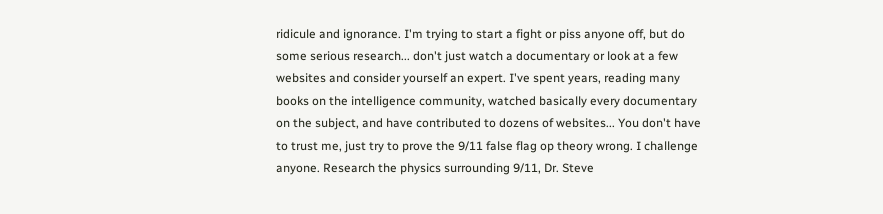ridicule and ignorance. I'm trying to start a fight or piss anyone off, but do some serious research... don't just watch a documentary or look at a few websites and consider yourself an expert. I've spent years, reading many books on the intelligence community, watched basically every documentary on the subject, and have contributed to dozens of websites... You don't have to trust me, just try to prove the 9/11 false flag op theory wrong. I challenge anyone. Research the physics surrounding 9/11, Dr. Steve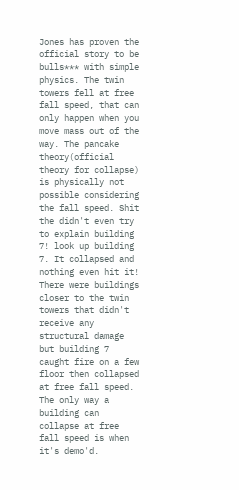Jones has proven the official story to be bulls*** with simple physics. The twin towers fell at free fall speed, that can only happen when you move mass out of the way. The pancake theory(official theory for collapse) is physically not possible considering the fall speed. Shit the didn't even try to explain building 7! look up building 7. It collapsed and nothing even hit it! There were buildings closer to the twin towers that didn't receive any structural damage but building 7 caught fire on a few floor then collapsed at free fall speed. The only way a building can collapse at free fall speed is when it's demo'd.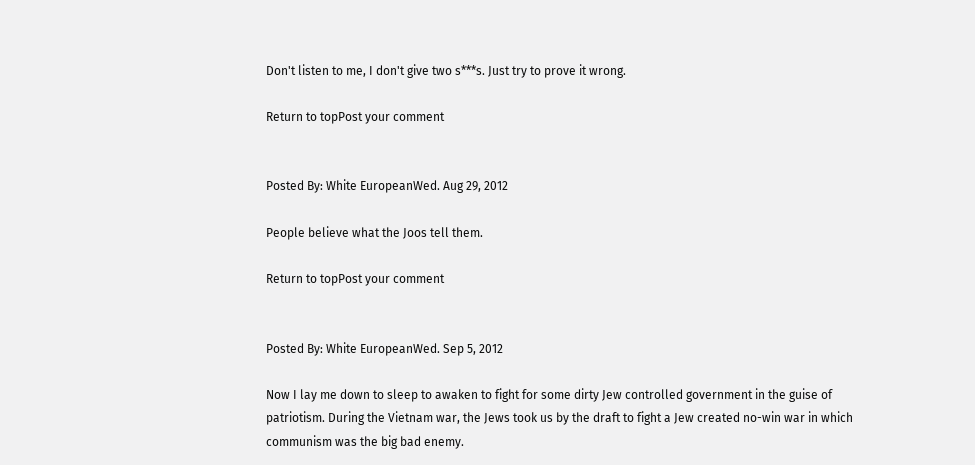Don't listen to me, I don't give two s***s. Just try to prove it wrong.

Return to topPost your comment


Posted By: White EuropeanWed. Aug 29, 2012

People believe what the Joos tell them.

Return to topPost your comment


Posted By: White EuropeanWed. Sep 5, 2012

Now I lay me down to sleep to awaken to fight for some dirty Jew controlled government in the guise of patriotism. During the Vietnam war, the Jews took us by the draft to fight a Jew created no-win war in which communism was the big bad enemy.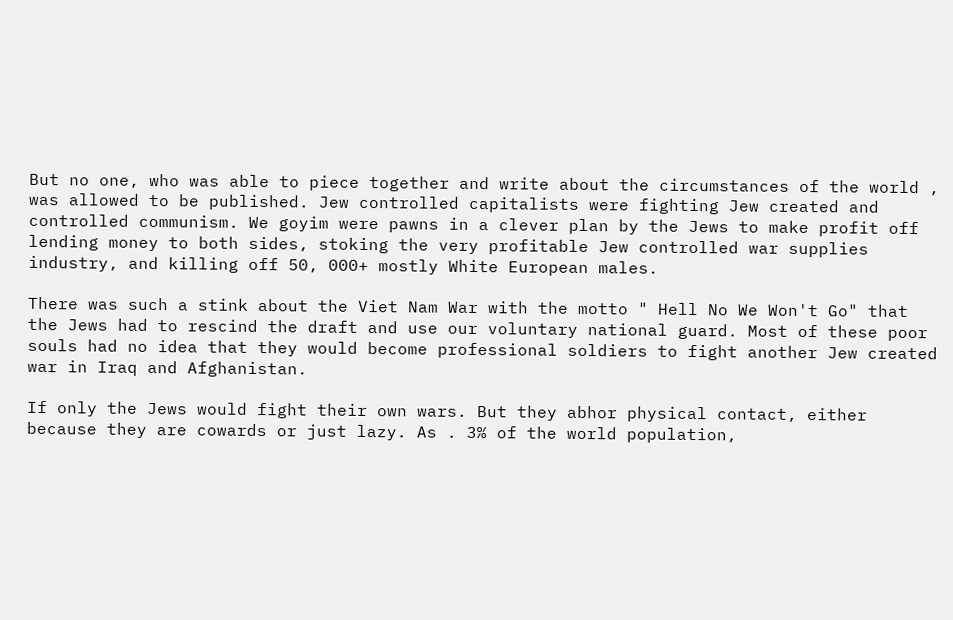But no one, who was able to piece together and write about the circumstances of the world , was allowed to be published. Jew controlled capitalists were fighting Jew created and controlled communism. We goyim were pawns in a clever plan by the Jews to make profit off lending money to both sides, stoking the very profitable Jew controlled war supplies industry, and killing off 50, 000+ mostly White European males.

There was such a stink about the Viet Nam War with the motto " Hell No We Won't Go" that the Jews had to rescind the draft and use our voluntary national guard. Most of these poor souls had no idea that they would become professional soldiers to fight another Jew created war in Iraq and Afghanistan.

If only the Jews would fight their own wars. But they abhor physical contact, either because they are cowards or just lazy. As . 3% of the world population,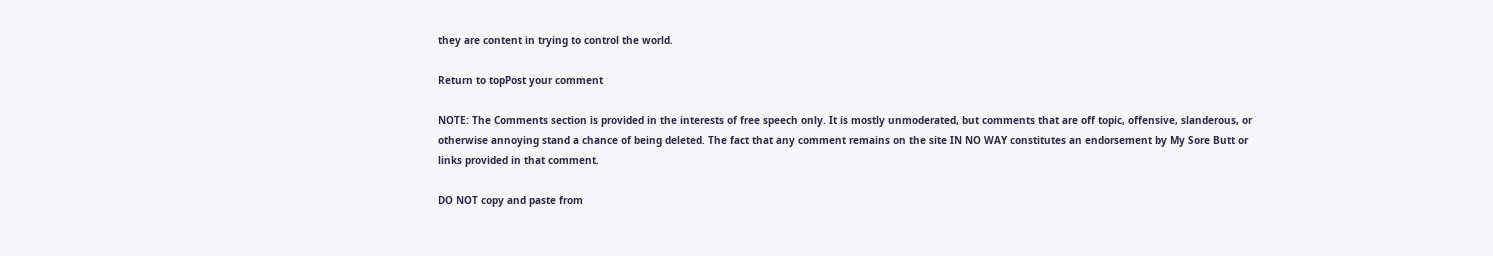they are content in trying to control the world.

Return to topPost your comment

NOTE: The Comments section is provided in the interests of free speech only. It is mostly unmoderated, but comments that are off topic, offensive, slanderous, or otherwise annoying stand a chance of being deleted. The fact that any comment remains on the site IN NO WAY constitutes an endorsement by My Sore Butt or links provided in that comment.

DO NOT copy and paste from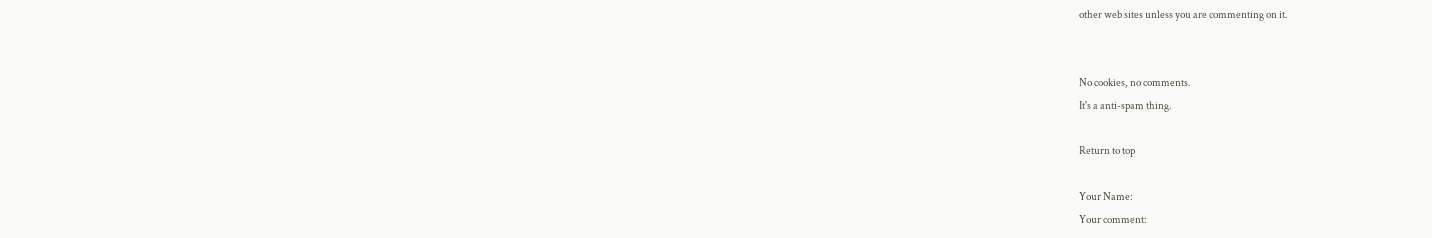other web sites unless you are commenting on it.


No cookies, no comments.
It's a anti-spam thing.

Return to top

Your Name:
Your comment: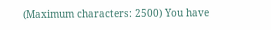(Maximum characters: 2500) You have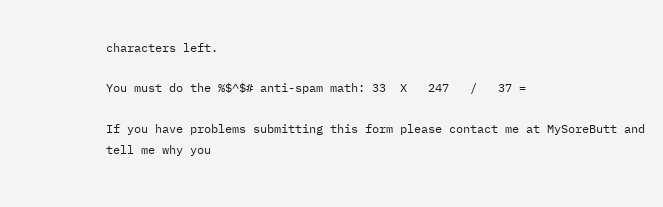characters left.

You must do the %$^$# anti-spam math: 33  X   247   /   37 =

If you have problems submitting this form please contact me at MySoreButt and tell me why you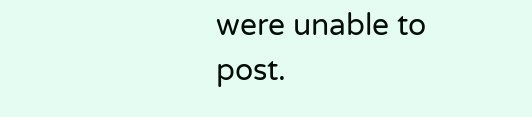were unable to post.